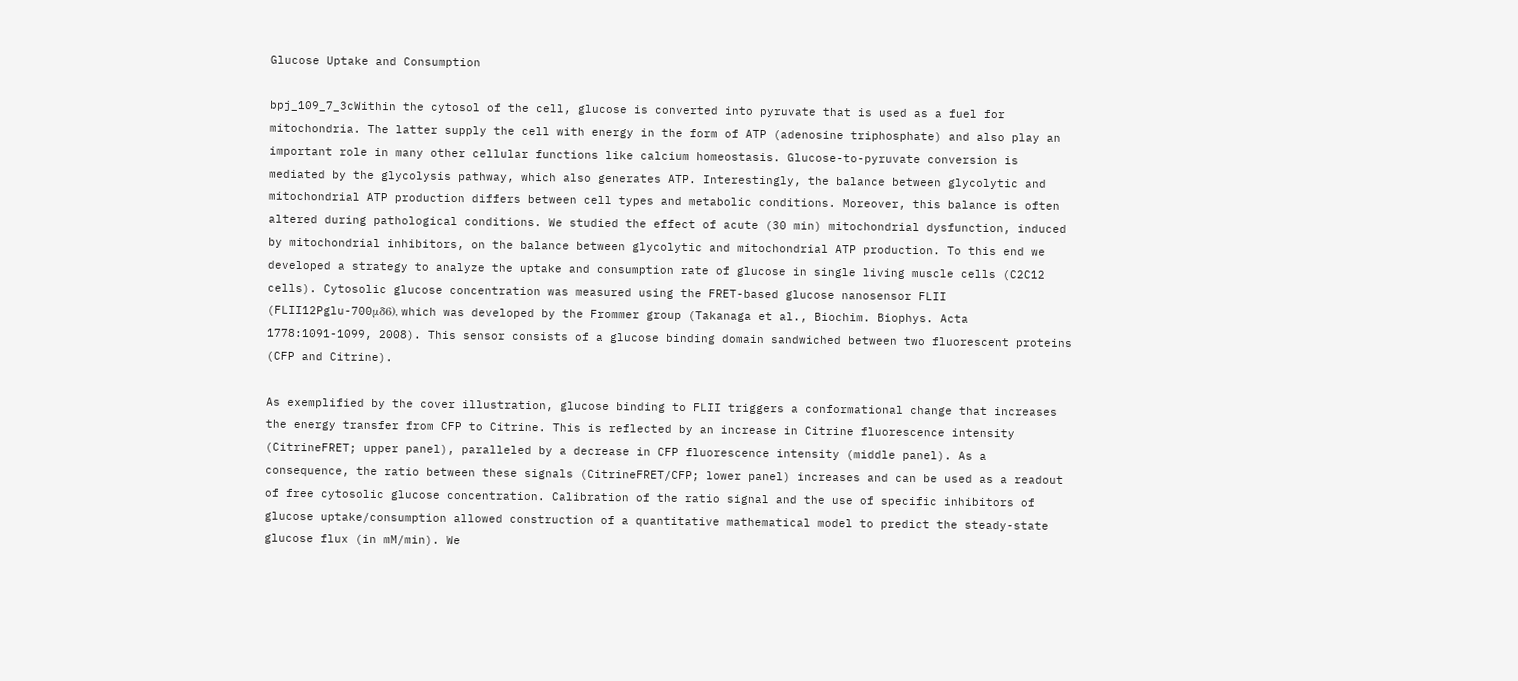Glucose Uptake and Consumption

bpj_109_7_3cWithin the cytosol of the cell, glucose is converted into pyruvate that is used as a fuel for mitochondria. The latter supply the cell with energy in the form of ATP (adenosine triphosphate) and also play an important role in many other cellular functions like calcium homeostasis. Glucose-to-pyruvate conversion is mediated by the glycolysis pathway, which also generates ATP. Interestingly, the balance between glycolytic and mitochondrial ATP production differs between cell types and metabolic conditions. Moreover, this balance is often altered during pathological conditions. We studied the effect of acute (30 min) mitochondrial dysfunction, induced by mitochondrial inhibitors, on the balance between glycolytic and mitochondrial ATP production. To this end we developed a strategy to analyze the uptake and consumption rate of glucose in single living muscle cells (C2C12 cells). Cytosolic glucose concentration was measured using the FRET-based glucose nanosensor FLII (FLII12Pglu-700μδ6), which was developed by the Frommer group (Takanaga et al., Biochim. Biophys. Acta 1778:1091-1099, 2008). This sensor consists of a glucose binding domain sandwiched between two fluorescent proteins (CFP and Citrine).

As exemplified by the cover illustration, glucose binding to FLII triggers a conformational change that increases the energy transfer from CFP to Citrine. This is reflected by an increase in Citrine fluorescence intensity (CitrineFRET; upper panel), paralleled by a decrease in CFP fluorescence intensity (middle panel). As a consequence, the ratio between these signals (CitrineFRET/CFP; lower panel) increases and can be used as a readout of free cytosolic glucose concentration. Calibration of the ratio signal and the use of specific inhibitors of glucose uptake/consumption allowed construction of a quantitative mathematical model to predict the steady-state glucose flux (in mM/min). We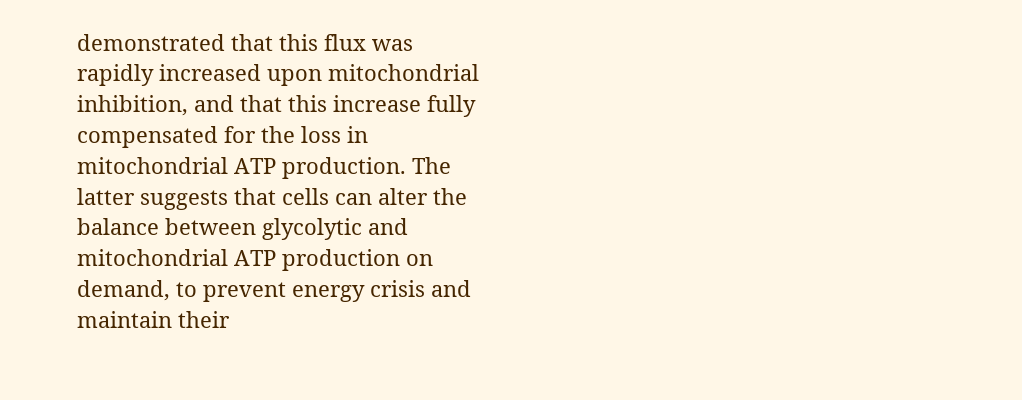demonstrated that this flux was rapidly increased upon mitochondrial inhibition, and that this increase fully compensated for the loss in mitochondrial ATP production. The latter suggests that cells can alter the balance between glycolytic and mitochondrial ATP production on demand, to prevent energy crisis and maintain their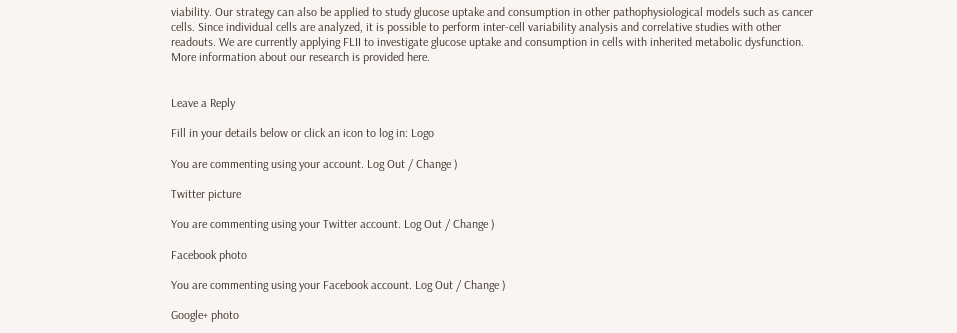viability. Our strategy can also be applied to study glucose uptake and consumption in other pathophysiological models such as cancer cells. Since individual cells are analyzed, it is possible to perform inter-cell variability analysis and correlative studies with other readouts. We are currently applying FLII to investigate glucose uptake and consumption in cells with inherited metabolic dysfunction. More information about our research is provided here.


Leave a Reply

Fill in your details below or click an icon to log in: Logo

You are commenting using your account. Log Out / Change )

Twitter picture

You are commenting using your Twitter account. Log Out / Change )

Facebook photo

You are commenting using your Facebook account. Log Out / Change )

Google+ photo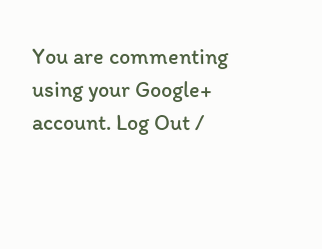You are commenting using your Google+ account. Log Out /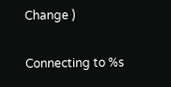Change )

Connecting to %s